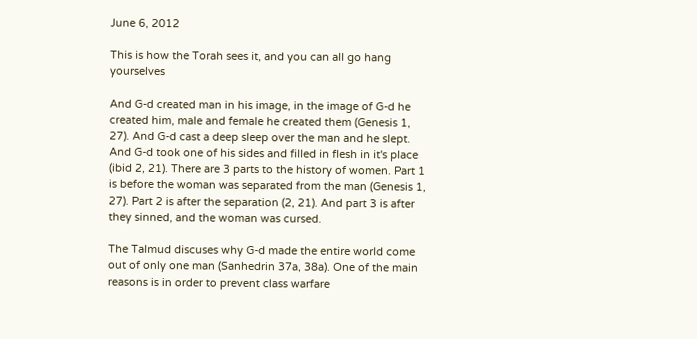June 6, 2012

This is how the Torah sees it, and you can all go hang yourselves

And G-d created man in his image, in the image of G-d he created him, male and female he created them (Genesis 1, 27). And G-d cast a deep sleep over the man and he slept. And G-d took one of his sides and filled in flesh in it's place (ibid 2, 21). There are 3 parts to the history of women. Part 1 is before the woman was separated from the man (Genesis 1, 27). Part 2 is after the separation (2, 21). And part 3 is after they sinned, and the woman was cursed.

The Talmud discuses why G-d made the entire world come out of only one man (Sanhedrin 37a, 38a). One of the main reasons is in order to prevent class warfare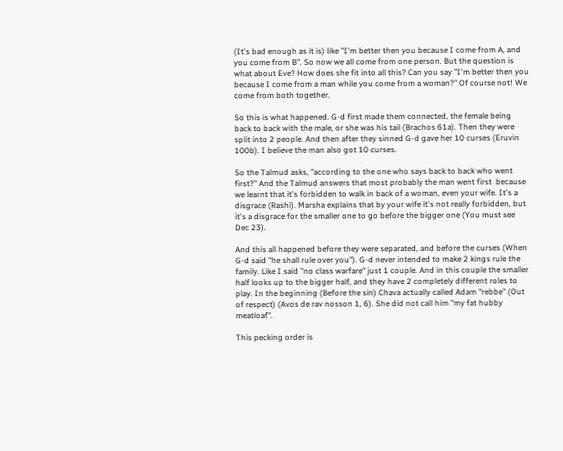(It's bad enough as it is) like "I'm better then you because I come from A, and you come from B". So now we all come from one person. But the question is what about Eve? How does she fit into all this? Can you say "I'm better then you because I come from a man while you come from a woman?" Of course not! We come from both together.

So this is what happened. G-d first made them connected, the female being back to back with the male, or she was his tail (Brachos 61a). Then they were split into 2 people. And then after they sinned G-d gave her 10 curses (Eruvin 100b). I believe the man also got 10 curses.

So the Talmud asks, "according to the one who says back to back who went first?" And the Talmud answers that most probably the man went first  because we learnt that it's forbidden to walk in back of a woman, even your wife. It's a disgrace (Rashi). Marsha explains that by your wife it's not really forbidden, but it's a disgrace for the smaller one to go before the bigger one (You must see Dec 23).

And this all happened before they were separated, and before the curses (When G-d said "he shall rule over you"). G-d never intended to make 2 kings rule the family. Like I said "no class warfare" just 1 couple. And in this couple the smaller half looks up to the bigger half, and they have 2 completely different roles to play. In the beginning (Before the sin) Chava actually called Adam "rebbe" (Out of respect) (Avos de rav nosson 1, 6). She did not call him "my fat hubby meatloaf".

This pecking order is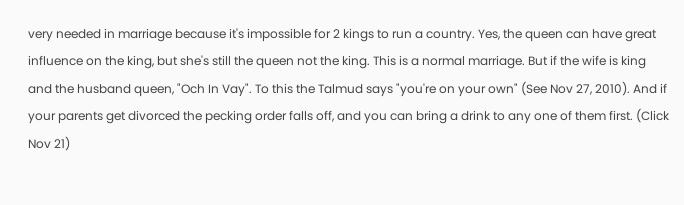very needed in marriage because it's impossible for 2 kings to run a country. Yes, the queen can have great influence on the king, but she's still the queen not the king. This is a normal marriage. But if the wife is king and the husband queen, "Och In Vay". To this the Talmud says "you're on your own" (See Nov 27, 2010). And if your parents get divorced the pecking order falls off, and you can bring a drink to any one of them first. (Click Nov 21)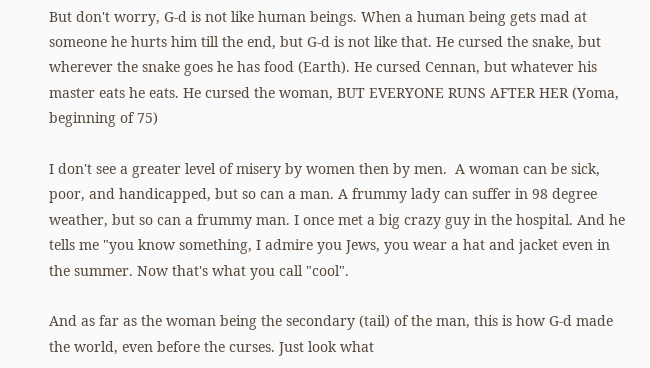But don't worry, G-d is not like human beings. When a human being gets mad at someone he hurts him till the end, but G-d is not like that. He cursed the snake, but wherever the snake goes he has food (Earth). He cursed Cennan, but whatever his master eats he eats. He cursed the woman, BUT EVERYONE RUNS AFTER HER (Yoma, beginning of 75)

I don't see a greater level of misery by women then by men.  A woman can be sick, poor, and handicapped, but so can a man. A frummy lady can suffer in 98 degree weather, but so can a frummy man. I once met a big crazy guy in the hospital. And he tells me "you know something, I admire you Jews, you wear a hat and jacket even in the summer. Now that's what you call "cool".

And as far as the woman being the secondary (tail) of the man, this is how G-d made the world, even before the curses. Just look what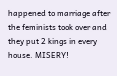happened to marriage after the feminists took over and they put 2 kings in every house. MISERY!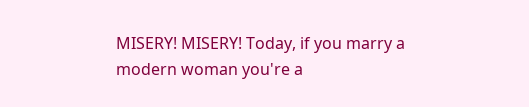MISERY! MISERY! Today, if you marry a modern woman you're a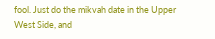fool. Just do the mikvah date in the Upper West Side, and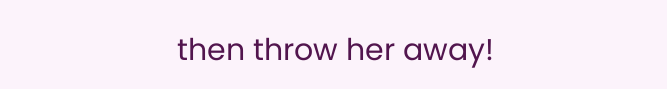then throw her away!